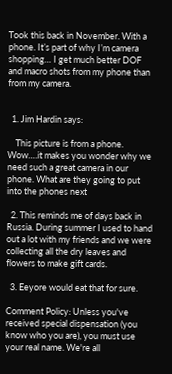Took this back in November. With a phone. It’s part of why I’m camera shopping… I get much better DOF and macro shots from my phone than from my camera.


  1. Jim Hardin says:

    This picture is from a phone. Wow….it makes you wonder why we need such a great camera in our phone. What are they going to put into the phones next

  2. This reminds me of days back in Russia. During summer I used to hand out a lot with my friends and we were collecting all the dry leaves and flowers to make gift cards.

  3. Eeyore would eat that for sure.

Comment Policy: Unless you've received special dispensation (you know who you are), you must use your real name. We're all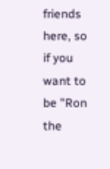friends here, so if you want to be "Ron the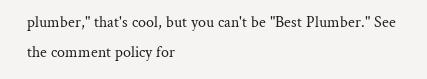plumber," that's cool, but you can't be "Best Plumber." See the comment policy for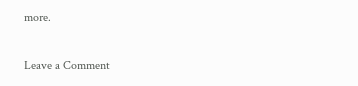more.

Leave a Comment